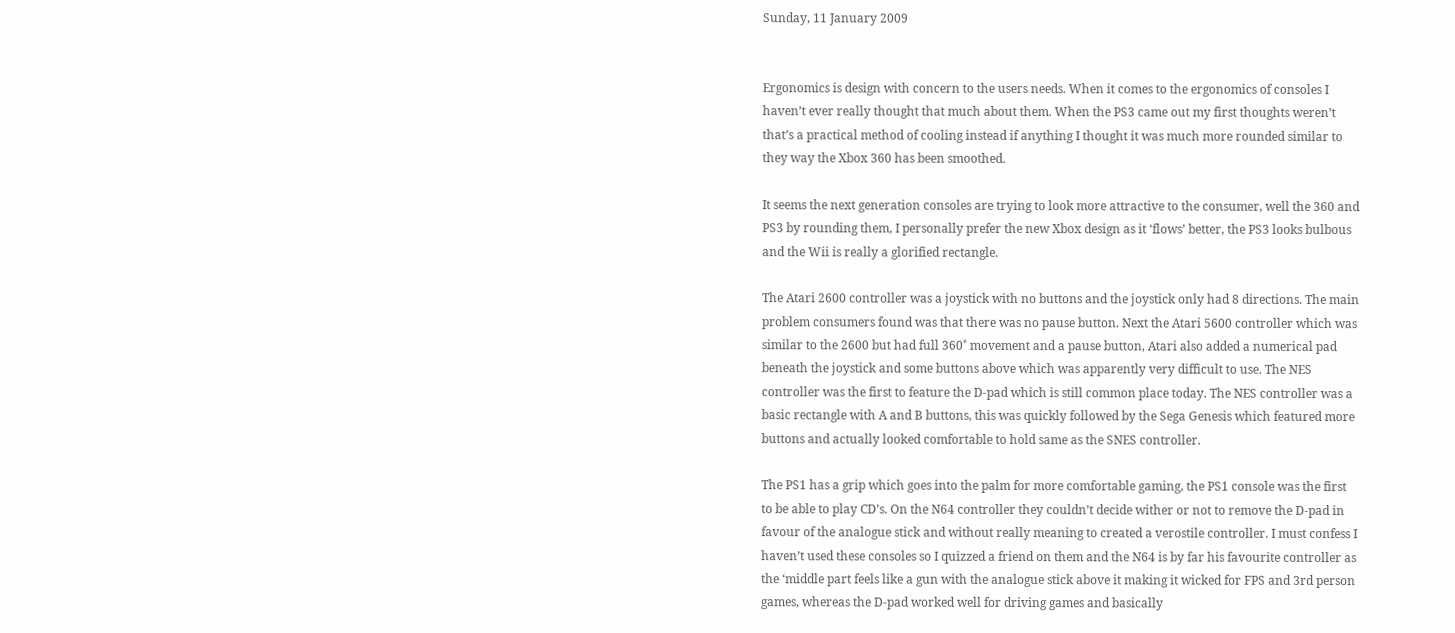Sunday, 11 January 2009


Ergonomics is design with concern to the users needs. When it comes to the ergonomics of consoles I haven’t ever really thought that much about them. When the PS3 came out my first thoughts weren’t that’s a practical method of cooling instead if anything I thought it was much more rounded similar to they way the Xbox 360 has been smoothed.

It seems the next generation consoles are trying to look more attractive to the consumer, well the 360 and PS3 by rounding them, I personally prefer the new Xbox design as it ‘flows’ better, the PS3 looks bulbous and the Wii is really a glorified rectangle.

The Atari 2600 controller was a joystick with no buttons and the joystick only had 8 directions. The main problem consumers found was that there was no pause button. Next the Atari 5600 controller which was similar to the 2600 but had full 360˚ movement and a pause button, Atari also added a numerical pad beneath the joystick and some buttons above which was apparently very difficult to use. The NES controller was the first to feature the D-pad which is still common place today. The NES controller was a basic rectangle with A and B buttons, this was quickly followed by the Sega Genesis which featured more buttons and actually looked comfortable to hold same as the SNES controller.

The PS1 has a grip which goes into the palm for more comfortable gaming, the PS1 console was the first to be able to play CD’s. On the N64 controller they couldn’t decide wither or not to remove the D-pad in favour of the analogue stick and without really meaning to created a verostile controller. I must confess I haven’t used these consoles so I quizzed a friend on them and the N64 is by far his favourite controller as the ‘middle part feels like a gun with the analogue stick above it making it wicked for FPS and 3rd person games, whereas the D-pad worked well for driving games and basically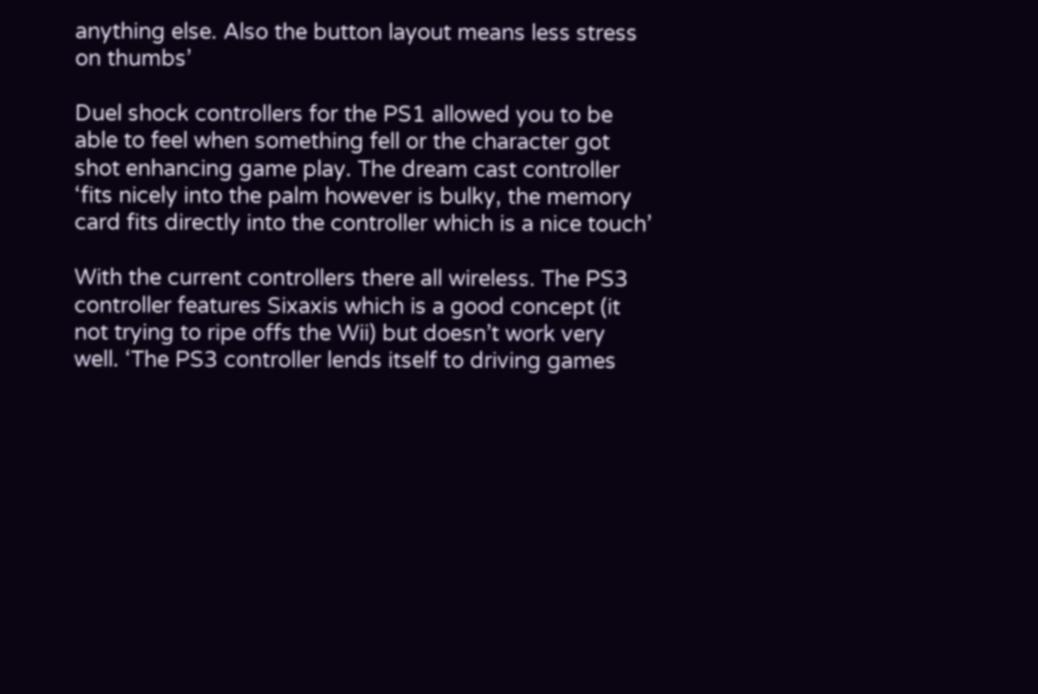anything else. Also the button layout means less stress on thumbs’

Duel shock controllers for the PS1 allowed you to be able to feel when something fell or the character got shot enhancing game play. The dream cast controller ‘fits nicely into the palm however is bulky, the memory card fits directly into the controller which is a nice touch’

With the current controllers there all wireless. The PS3 controller features Sixaxis which is a good concept (it not trying to ripe offs the Wii) but doesn’t work very well. ‘The PS3 controller lends itself to driving games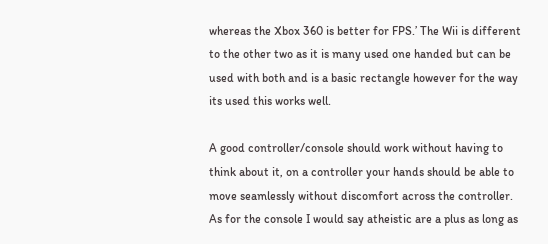whereas the Xbox 360 is better for FPS.’ The Wii is different to the other two as it is many used one handed but can be used with both and is a basic rectangle however for the way its used this works well.

A good controller/console should work without having to think about it, on a controller your hands should be able to move seamlessly without discomfort across the controller. As for the console I would say atheistic are a plus as long as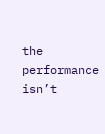the performance isn’t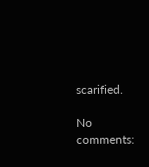scarified.

No comments: